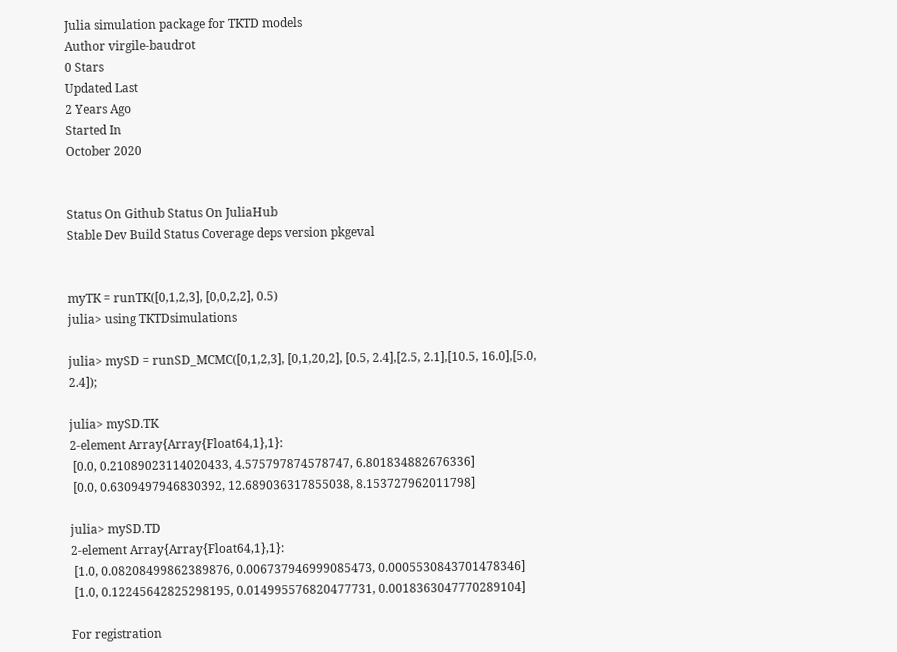Julia simulation package for TKTD models
Author virgile-baudrot
0 Stars
Updated Last
2 Years Ago
Started In
October 2020


Status On Github Status On JuliaHub
Stable Dev Build Status Coverage deps version pkgeval


myTK = runTK([0,1,2,3], [0,0,2,2], 0.5)
julia> using TKTDsimulations

julia> mySD = runSD_MCMC([0,1,2,3], [0,1,20,2], [0.5, 2.4],[2.5, 2.1],[10.5, 16.0],[5.0, 2.4]);

julia> mySD.TK
2-element Array{Array{Float64,1},1}:
 [0.0, 0.21089023114020433, 4.575797874578747, 6.801834882676336]
 [0.0, 0.6309497946830392, 12.689036317855038, 8.153727962011798]

julia> mySD.TD
2-element Array{Array{Float64,1},1}:
 [1.0, 0.08208499862389876, 0.006737946999085473, 0.0005530843701478346]
 [1.0, 0.12245642825298195, 0.014995576820477731, 0.0018363047770289104]

For registration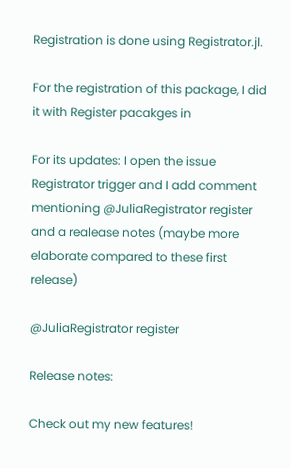Registration is done using Registrator.jl.

For the registration of this package, I did it with Register pacakges in

For its updates: I open the issue Registrator trigger and I add comment mentioning @JuliaRegistrator register and a realease notes (maybe more elaborate compared to these first release)

@JuliaRegistrator register

Release notes:

Check out my new features!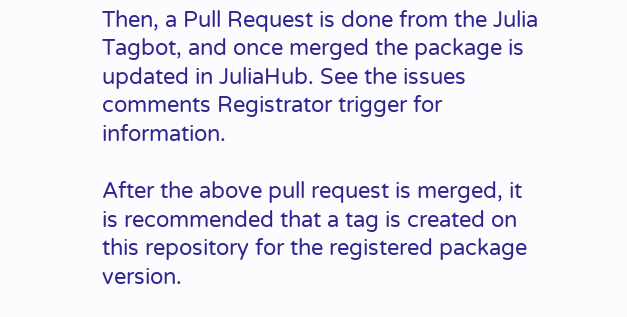Then, a Pull Request is done from the Julia Tagbot, and once merged the package is updated in JuliaHub. See the issues comments Registrator trigger for information.

After the above pull request is merged, it is recommended that a tag is created on this repository for the registered package version.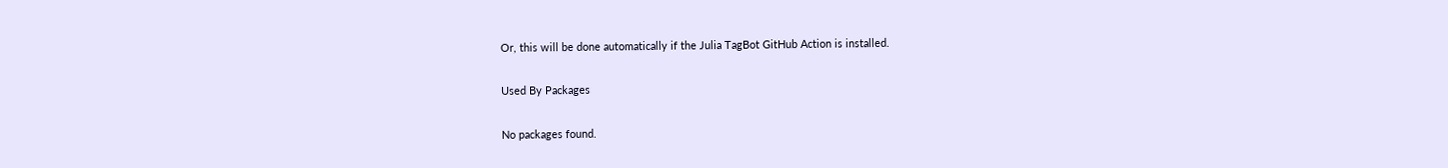Or, this will be done automatically if the Julia TagBot GitHub Action is installed.

Used By Packages

No packages found.